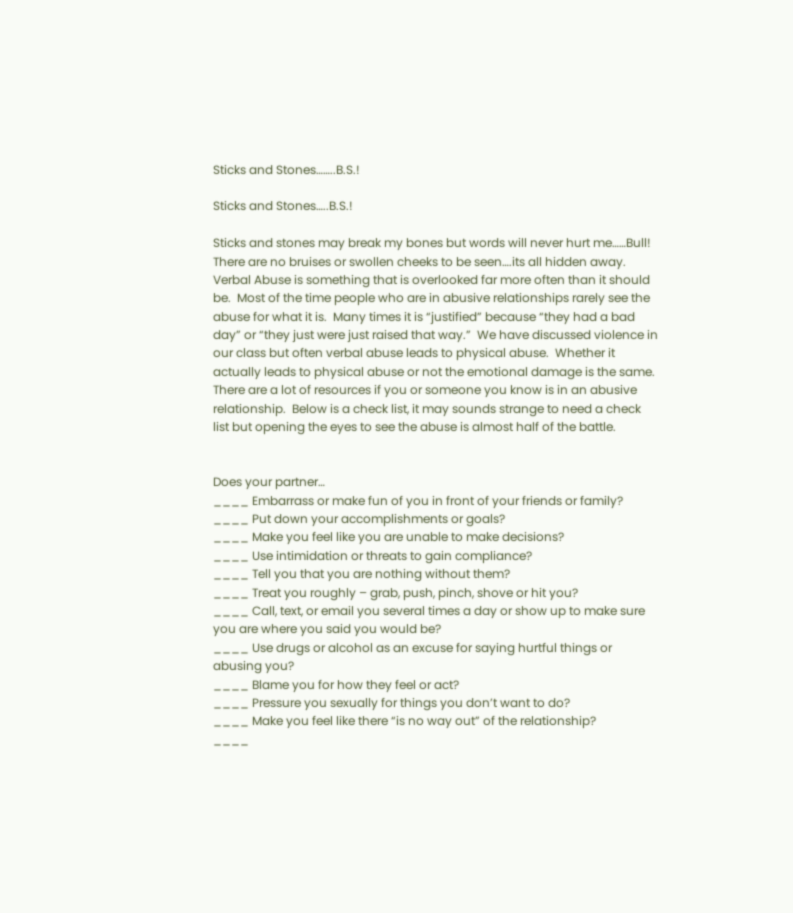Sticks and Stones……..B.S.!

Sticks and Stones…..B.S.!

Sticks and stones may break my bones but words will never hurt me……Bull!  There are no bruises or swollen cheeks to be seen….its all hidden away.  Verbal Abuse is something that is overlooked far more often than it should be.  Most of the time people who are in abusive relationships rarely see the abuse for what it is.  Many times it is “justified” because “they had a bad day” or “they just were just raised that way.”  We have discussed violence in our class but often verbal abuse leads to physical abuse.  Whether it actually leads to physical abuse or not the emotional damage is the same.  There are a lot of resources if you or someone you know is in an abusive relationship.  Below is a check list, it may sounds strange to need a check list but opening the eyes to see the abuse is almost half of the battle.


Does your partner…
____ Embarrass or make fun of you in front of your friends or family?
____ Put down your accomplishments or goals?
____ Make you feel like you are unable to make decisions?
____ Use intimidation or threats to gain compliance?
____ Tell you that you are nothing without them?
____ Treat you roughly – grab, push, pinch, shove or hit you?
____ Call, text, or email you several times a day or show up to make sure you are where you said you would be?
____ Use drugs or alcohol as an excuse for saying hurtful things or abusing you?
____ Blame you for how they feel or act?
____ Pressure you sexually for things you don’t want to do?
____ Make you feel like there “is no way out” of the relationship?
____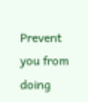Prevent you from doing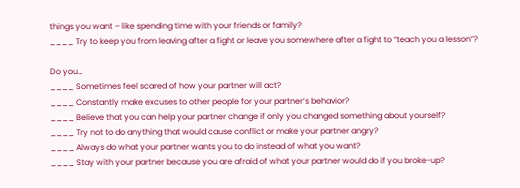things you want – like spending time with your friends or family?
____ Try to keep you from leaving after a fight or leave you somewhere after a fight to “teach you a lesson”?

Do you…
____ Sometimes feel scared of how your partner will act?
____ Constantly make excuses to other people for your partner’s behavior?
____ Believe that you can help your partner change if only you changed something about yourself?
____ Try not to do anything that would cause conflict or make your partner angry?
____ Always do what your partner wants you to do instead of what you want?
____ Stay with your partner because you are afraid of what your partner would do if you broke-up?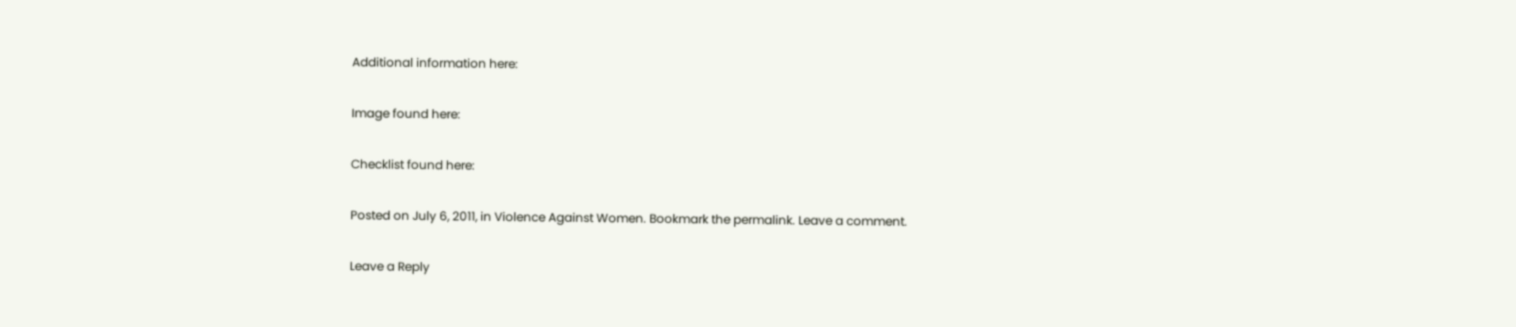Additional information here:

Image found here:

Checklist found here:

Posted on July 6, 2011, in Violence Against Women. Bookmark the permalink. Leave a comment.

Leave a Reply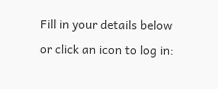Fill in your details below or click an icon to log in: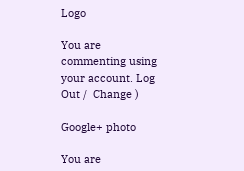Logo

You are commenting using your account. Log Out /  Change )

Google+ photo

You are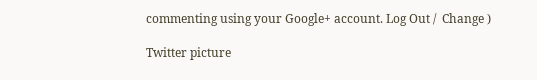commenting using your Google+ account. Log Out /  Change )

Twitter picture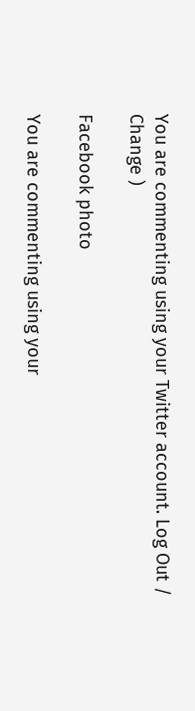You are commenting using your Twitter account. Log Out /  Change )

Facebook photo

You are commenting using your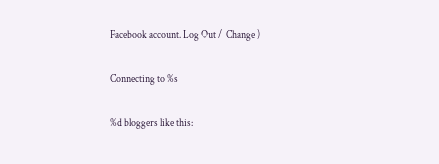Facebook account. Log Out /  Change )

Connecting to %s

%d bloggers like this: